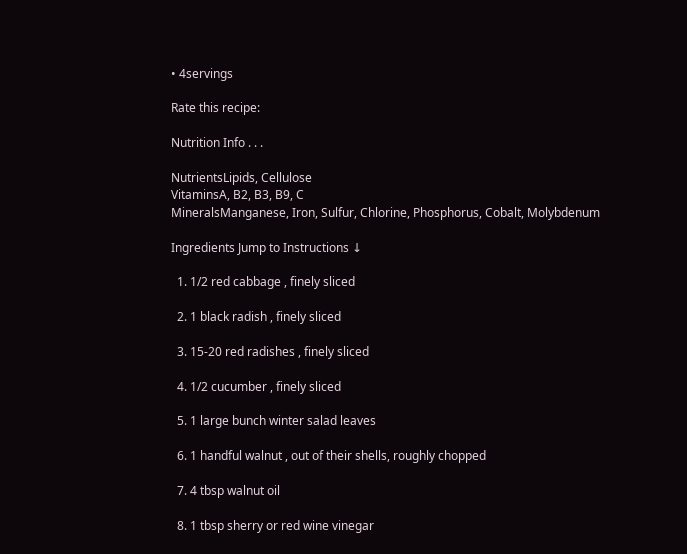• 4servings

Rate this recipe:

Nutrition Info . . .

NutrientsLipids, Cellulose
VitaminsA, B2, B3, B9, C
MineralsManganese, Iron, Sulfur, Chlorine, Phosphorus, Cobalt, Molybdenum

Ingredients Jump to Instructions ↓

  1. 1/2 red cabbage , finely sliced

  2. 1 black radish , finely sliced

  3. 15-20 red radishes , finely sliced

  4. 1/2 cucumber , finely sliced

  5. 1 large bunch winter salad leaves

  6. 1 handful walnut , out of their shells, roughly chopped

  7. 4 tbsp walnut oil

  8. 1 tbsp sherry or red wine vinegar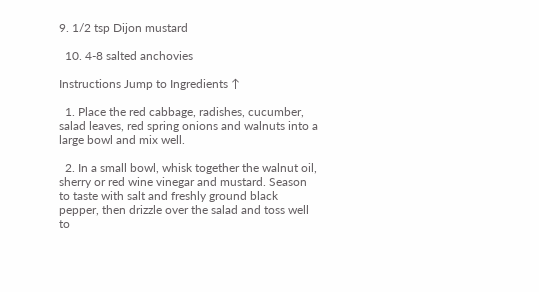9. 1/2 tsp Dijon mustard

  10. 4-8 salted anchovies

Instructions Jump to Ingredients ↑

  1. Place the red cabbage, radishes, cucumber, salad leaves, red spring onions and walnuts into a large bowl and mix well.

  2. In a small bowl, whisk together the walnut oil, sherry or red wine vinegar and mustard. Season to taste with salt and freshly ground black pepper, then drizzle over the salad and toss well to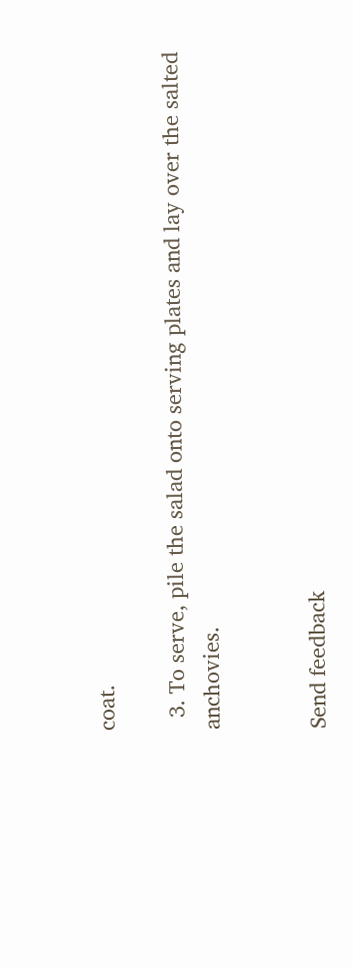coat.

  3. To serve, pile the salad onto serving plates and lay over the salted anchovies.


Send feedback